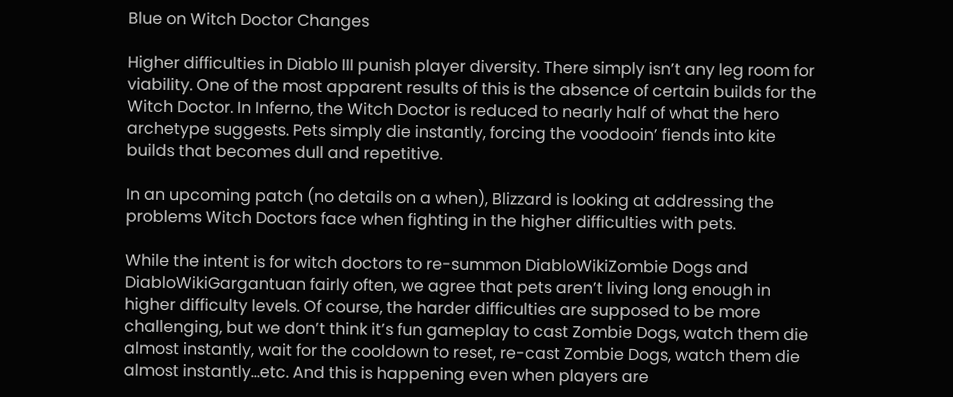Blue on Witch Doctor Changes

Higher difficulties in Diablo III punish player diversity. There simply isn’t any leg room for viability. One of the most apparent results of this is the absence of certain builds for the Witch Doctor. In Inferno, the Witch Doctor is reduced to nearly half of what the hero archetype suggests. Pets simply die instantly, forcing the voodooin’ fiends into kite builds that becomes dull and repetitive.

In an upcoming patch (no details on a when), Blizzard is looking at addressing the problems Witch Doctors face when fighting in the higher difficulties with pets.

While the intent is for witch doctors to re-summon DiabloWikiZombie Dogs and DiabloWikiGargantuan fairly often, we agree that pets aren’t living long enough in higher difficulty levels. Of course, the harder difficulties are supposed to be more challenging, but we don’t think it’s fun gameplay to cast Zombie Dogs, watch them die almost instantly, wait for the cooldown to reset, re-cast Zombie Dogs, watch them die almost instantly…etc. And this is happening even when players are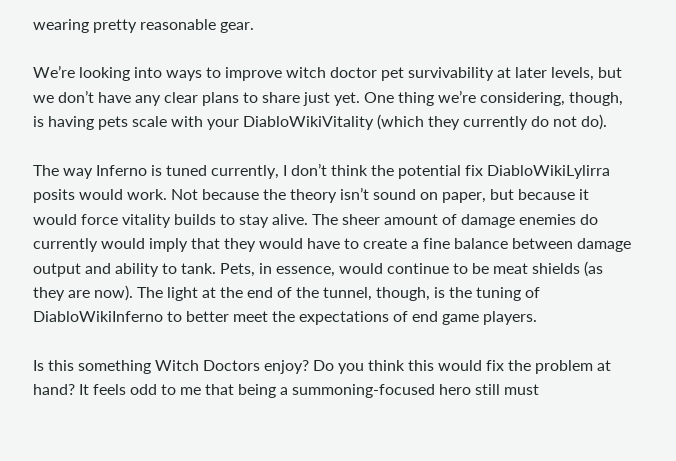wearing pretty reasonable gear.

We’re looking into ways to improve witch doctor pet survivability at later levels, but we don’t have any clear plans to share just yet. One thing we’re considering, though, is having pets scale with your DiabloWikiVitality (which they currently do not do).

The way Inferno is tuned currently, I don’t think the potential fix DiabloWikiLylirra posits would work. Not because the theory isn’t sound on paper, but because it would force vitality builds to stay alive. The sheer amount of damage enemies do currently would imply that they would have to create a fine balance between damage output and ability to tank. Pets, in essence, would continue to be meat shields (as they are now). The light at the end of the tunnel, though, is the tuning of DiabloWikiInferno to better meet the expectations of end game players.

Is this something Witch Doctors enjoy? Do you think this would fix the problem at hand? It feels odd to me that being a summoning-focused hero still must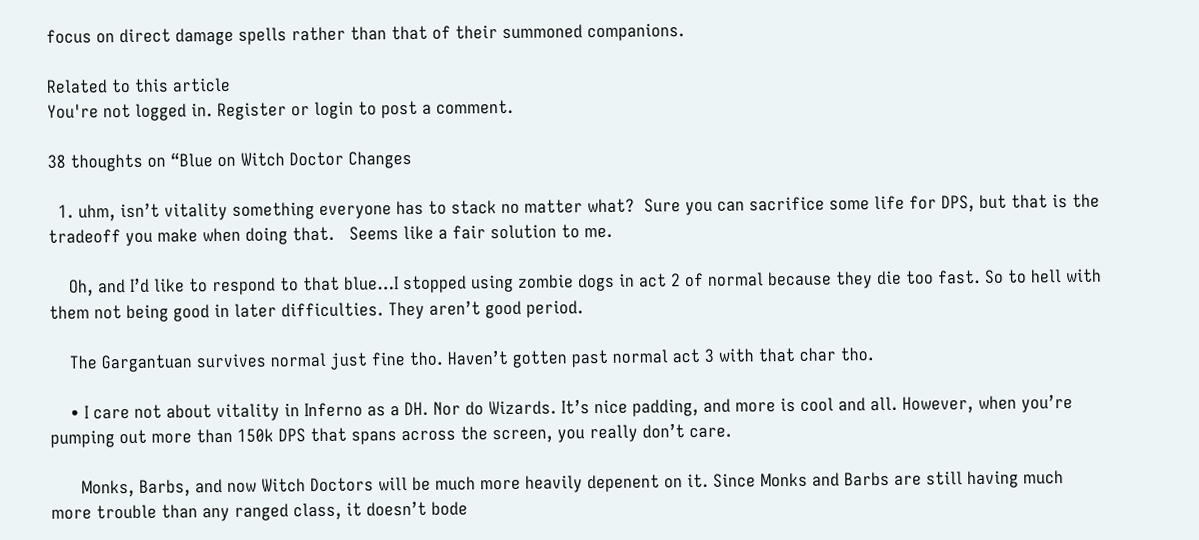focus on direct damage spells rather than that of their summoned companions.

Related to this article
You're not logged in. Register or login to post a comment.

38 thoughts on “Blue on Witch Doctor Changes

  1. uhm, isn’t vitality something everyone has to stack no matter what?  Sure you can sacrifice some life for DPS, but that is the tradeoff you make when doing that.   Seems like a fair solution to me.

    Oh, and I’d like to respond to that blue…I stopped using zombie dogs in act 2 of normal because they die too fast. So to hell with them not being good in later difficulties. They aren’t good period.

    The Gargantuan survives normal just fine tho. Haven’t gotten past normal act 3 with that char tho.

    • I care not about vitality in Inferno as a DH. Nor do Wizards. It’s nice padding, and more is cool and all. However, when you’re pumping out more than 150k DPS that spans across the screen, you really don’t care.

      Monks, Barbs, and now Witch Doctors will be much more heavily depenent on it. Since Monks and Barbs are still having much more trouble than any ranged class, it doesn’t bode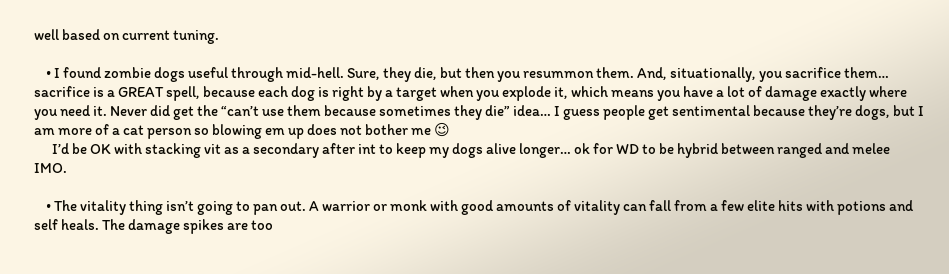well based on current tuning.

    • I found zombie dogs useful through mid-hell. Sure, they die, but then you resummon them. And, situationally, you sacrifice them… sacrifice is a GREAT spell, because each dog is right by a target when you explode it, which means you have a lot of damage exactly where you need it. Never did get the “can’t use them because sometimes they die” idea… I guess people get sentimental because they’re dogs, but I am more of a cat person so blowing em up does not bother me 😉
      I’d be OK with stacking vit as a secondary after int to keep my dogs alive longer… ok for WD to be hybrid between ranged and melee IMO.

    • The vitality thing isn’t going to pan out. A warrior or monk with good amounts of vitality can fall from a few elite hits with potions and self heals. The damage spikes are too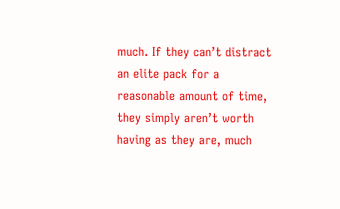much. If they can’t distract an elite pack for a reasonable amount of time, they simply aren’t worth having as they are, much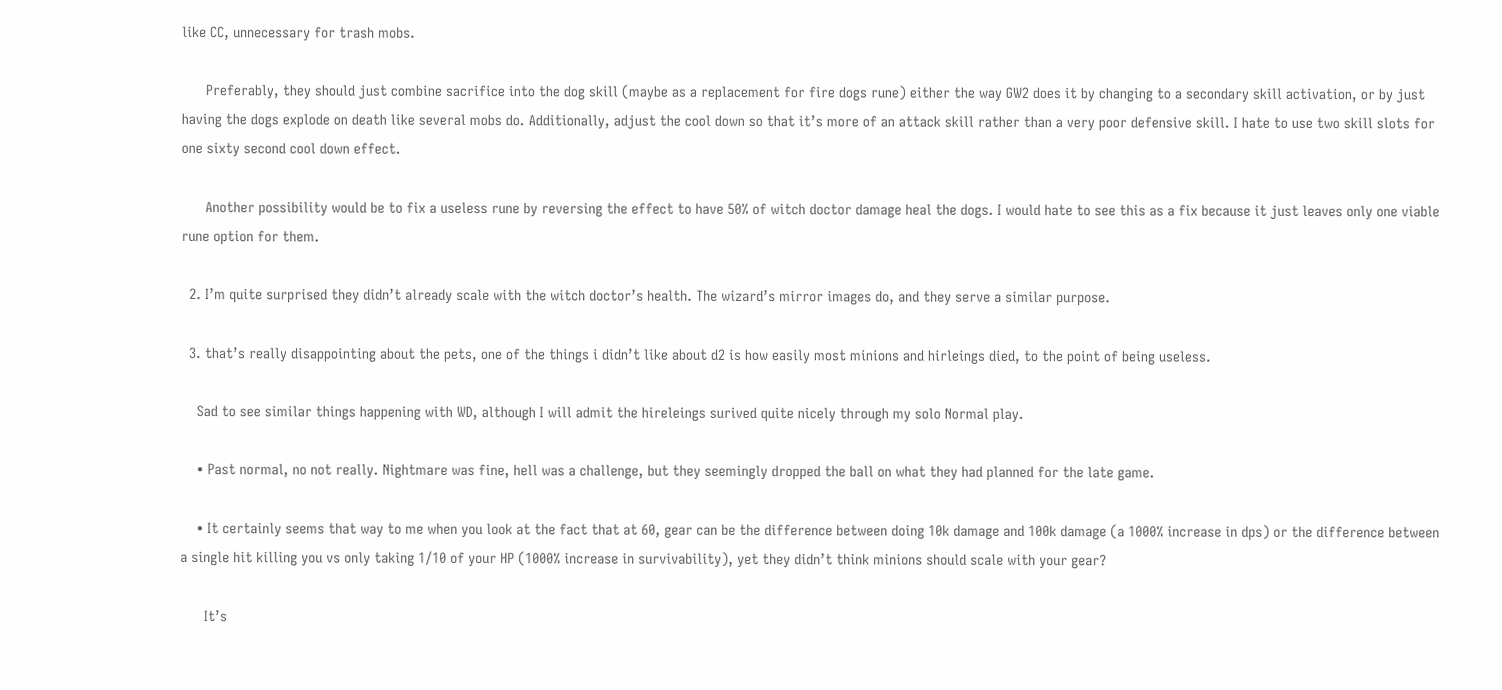like CC, unnecessary for trash mobs.

      Preferably, they should just combine sacrifice into the dog skill (maybe as a replacement for fire dogs rune) either the way GW2 does it by changing to a secondary skill activation, or by just having the dogs explode on death like several mobs do. Additionally, adjust the cool down so that it’s more of an attack skill rather than a very poor defensive skill. I hate to use two skill slots for one sixty second cool down effect.

      Another possibility would be to fix a useless rune by reversing the effect to have 50% of witch doctor damage heal the dogs. I would hate to see this as a fix because it just leaves only one viable rune option for them.

  2. I’m quite surprised they didn’t already scale with the witch doctor’s health. The wizard’s mirror images do, and they serve a similar purpose.

  3. that’s really disappointing about the pets, one of the things i didn’t like about d2 is how easily most minions and hirleings died, to the point of being useless.

    Sad to see similar things happening with WD, although I will admit the hireleings surived quite nicely through my solo Normal play.

    • Past normal, no not really. Nightmare was fine, hell was a challenge, but they seemingly dropped the ball on what they had planned for the late game.

    • It certainly seems that way to me when you look at the fact that at 60, gear can be the difference between doing 10k damage and 100k damage (a 1000% increase in dps) or the difference between a single hit killing you vs only taking 1/10 of your HP (1000% increase in survivability), yet they didn’t think minions should scale with your gear?

      It’s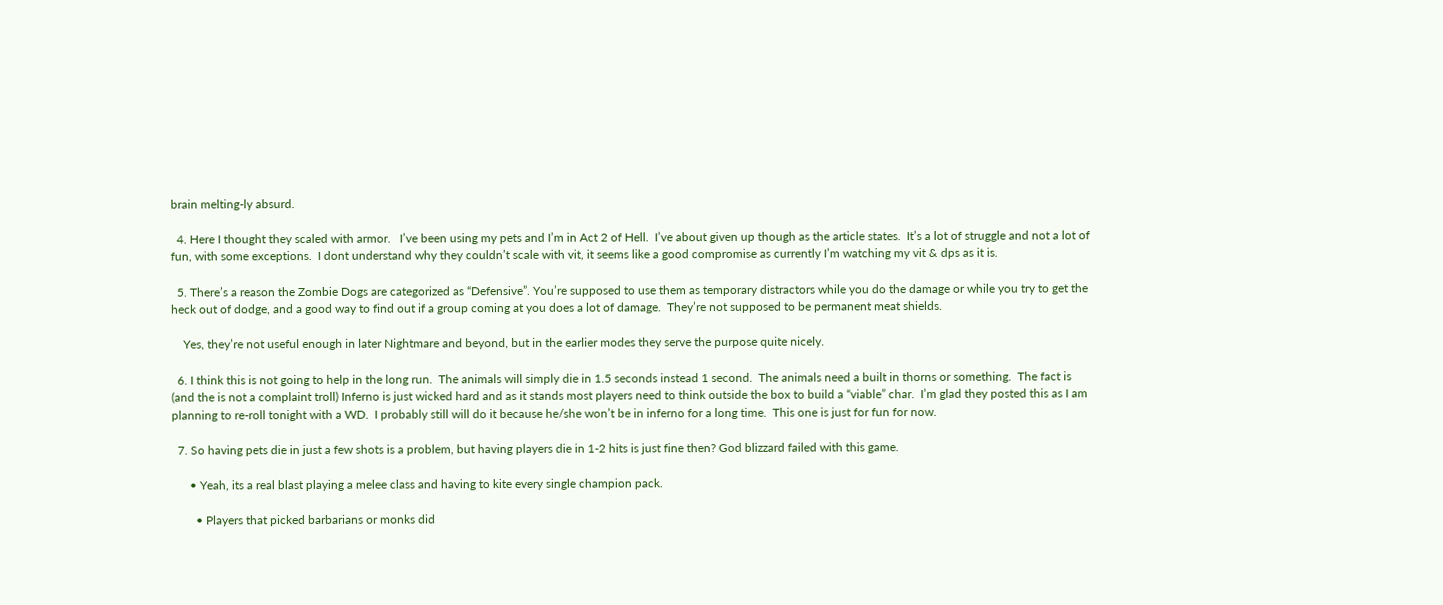brain melting-ly absurd.

  4. Here I thought they scaled with armor.   I’ve been using my pets and I’m in Act 2 of Hell.  I’ve about given up though as the article states.  It’s a lot of struggle and not a lot of fun, with some exceptions.  I dont understand why they couldn’t scale with vit, it seems like a good compromise as currently I’m watching my vit & dps as it is.

  5. There’s a reason the Zombie Dogs are categorized as “Defensive”. You’re supposed to use them as temporary distractors while you do the damage or while you try to get the heck out of dodge, and a good way to find out if a group coming at you does a lot of damage.  They’re not supposed to be permanent meat shields.

    Yes, they’re not useful enough in later Nightmare and beyond, but in the earlier modes they serve the purpose quite nicely.

  6. I think this is not going to help in the long run.  The animals will simply die in 1.5 seconds instead 1 second.  The animals need a built in thorns or something.  The fact is (and the is not a complaint troll) Inferno is just wicked hard and as it stands most players need to think outside the box to build a “viable” char.  I’m glad they posted this as I am planning to re-roll tonight with a WD.  I probably still will do it because he/she won’t be in inferno for a long time.  This one is just for fun for now.

  7. So having pets die in just a few shots is a problem, but having players die in 1-2 hits is just fine then? God blizzard failed with this game.

      • Yeah, its a real blast playing a melee class and having to kite every single champion pack.

        • Players that picked barbarians or monks did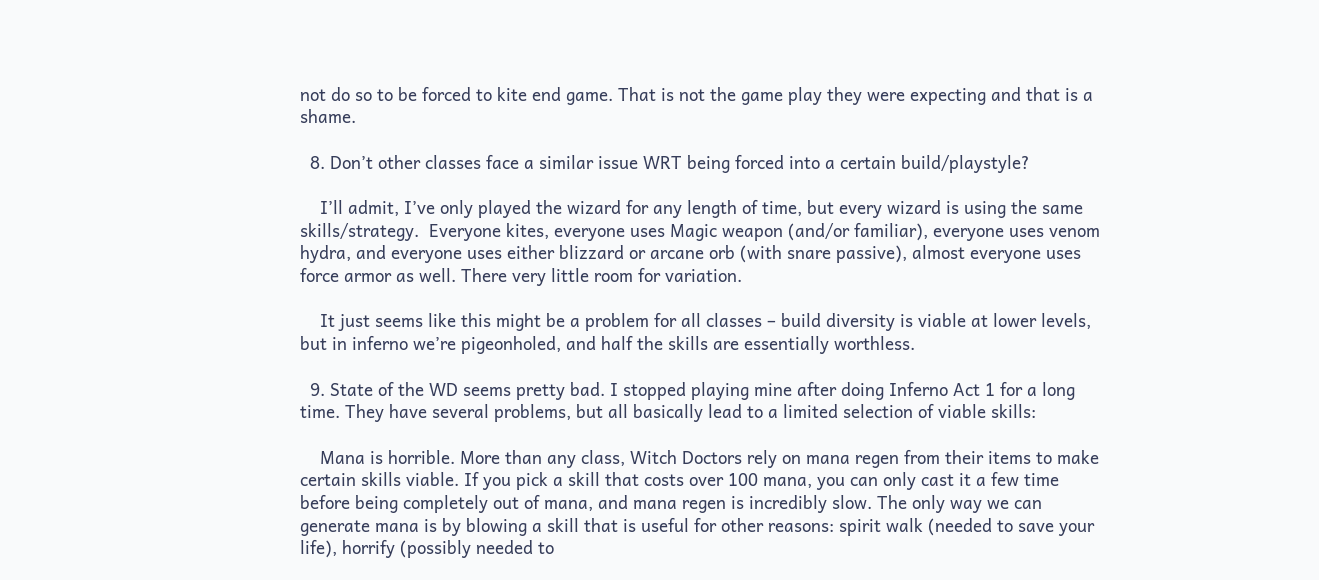not do so to be forced to kite end game. That is not the game play they were expecting and that is a shame.

  8. Don’t other classes face a similar issue WRT being forced into a certain build/playstyle?

    I’ll admit, I’ve only played the wizard for any length of time, but every wizard is using the same skills/strategy.  Everyone kites, everyone uses Magic weapon (and/or familiar), everyone uses venom hydra, and everyone uses either blizzard or arcane orb (with snare passive), almost everyone uses force armor as well. There very little room for variation.

    It just seems like this might be a problem for all classes – build diversity is viable at lower levels, but in inferno we’re pigeonholed, and half the skills are essentially worthless.

  9. State of the WD seems pretty bad. I stopped playing mine after doing Inferno Act 1 for a long time. They have several problems, but all basically lead to a limited selection of viable skills:

    Mana is horrible. More than any class, Witch Doctors rely on mana regen from their items to make certain skills viable. If you pick a skill that costs over 100 mana, you can only cast it a few time before being completely out of mana, and mana regen is incredibly slow. The only way we can generate mana is by blowing a skill that is useful for other reasons: spirit walk (needed to save your life), horrify (possibly needed to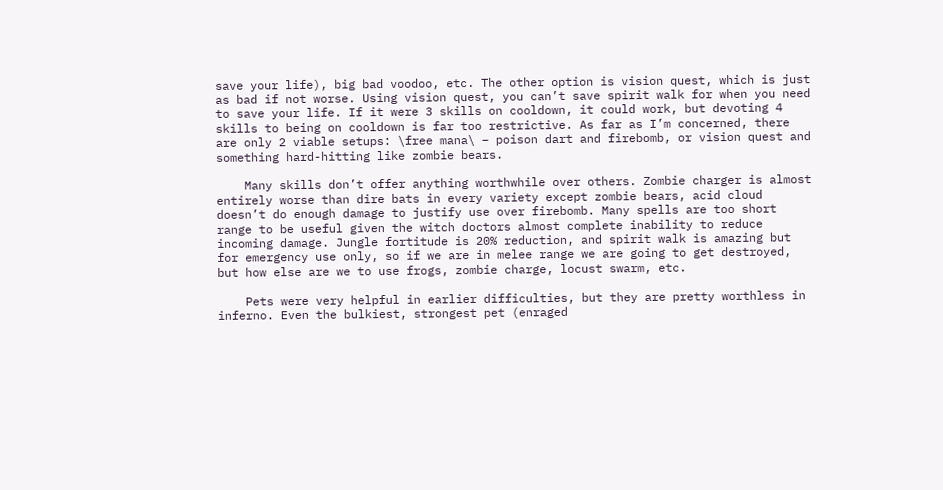save your life), big bad voodoo, etc. The other option is vision quest, which is just as bad if not worse. Using vision quest, you can’t save spirit walk for when you need to save your life. If it were 3 skills on cooldown, it could work, but devoting 4 skills to being on cooldown is far too restrictive. As far as I’m concerned, there are only 2 viable setups: \free mana\ – poison dart and firebomb, or vision quest and something hard-hitting like zombie bears.

    Many skills don’t offer anything worthwhile over others. Zombie charger is almost entirely worse than dire bats in every variety except zombie bears, acid cloud doesn’t do enough damage to justify use over firebomb. Many spells are too short range to be useful given the witch doctors almost complete inability to reduce incoming damage. Jungle fortitude is 20% reduction, and spirit walk is amazing but for emergency use only, so if we are in melee range we are going to get destroyed, but how else are we to use frogs, zombie charge, locust swarm, etc.

    Pets were very helpful in earlier difficulties, but they are pretty worthless in inferno. Even the bulkiest, strongest pet (enraged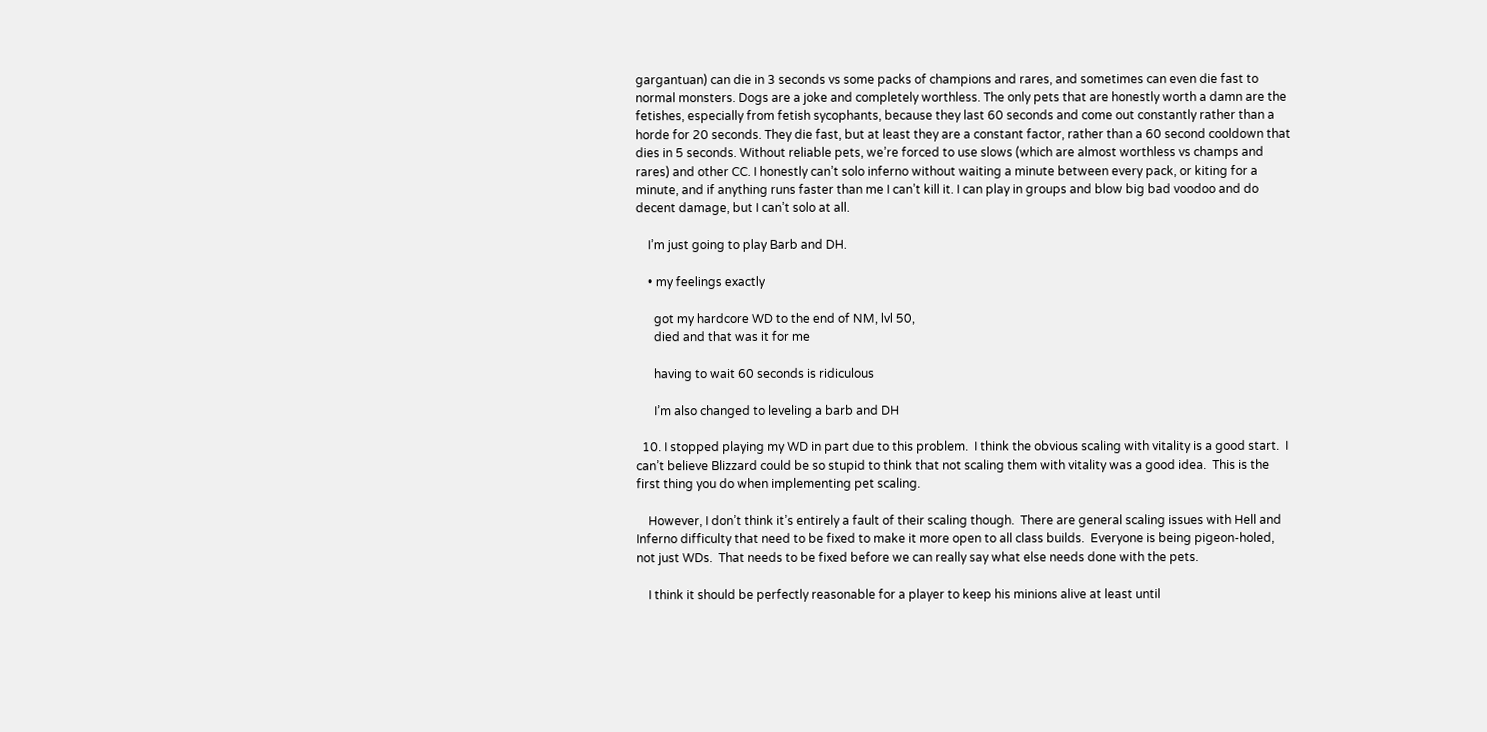gargantuan) can die in 3 seconds vs some packs of champions and rares, and sometimes can even die fast to normal monsters. Dogs are a joke and completely worthless. The only pets that are honestly worth a damn are the fetishes, especially from fetish sycophants, because they last 60 seconds and come out constantly rather than a horde for 20 seconds. They die fast, but at least they are a constant factor, rather than a 60 second cooldown that dies in 5 seconds. Without reliable pets, we’re forced to use slows (which are almost worthless vs champs and rares) and other CC. I honestly can’t solo inferno without waiting a minute between every pack, or kiting for a minute, and if anything runs faster than me I can’t kill it. I can play in groups and blow big bad voodoo and do decent damage, but I can’t solo at all.

    I’m just going to play Barb and DH.

    • my feelings exactly

      got my hardcore WD to the end of NM, lvl 50,
      died and that was it for me

      having to wait 60 seconds is ridiculous

      I’m also changed to leveling a barb and DH

  10. I stopped playing my WD in part due to this problem.  I think the obvious scaling with vitality is a good start.  I can’t believe Blizzard could be so stupid to think that not scaling them with vitality was a good idea.  This is the first thing you do when implementing pet scaling.

    However, I don’t think it’s entirely a fault of their scaling though.  There are general scaling issues with Hell and Inferno difficulty that need to be fixed to make it more open to all class builds.  Everyone is being pigeon-holed, not just WDs.  That needs to be fixed before we can really say what else needs done with the pets.

    I think it should be perfectly reasonable for a player to keep his minions alive at least until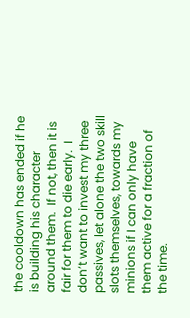the cooldown has ended if he is building his character around them.  If not, then it is fair for them to die early.  I don’t want to invest my three passives, let alone the two skill slots themselves, towards my minions if I can only have them active for a fraction of the time.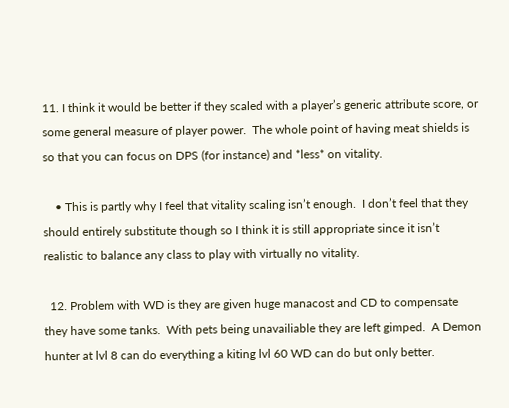11. I think it would be better if they scaled with a player’s generic attribute score, or some general measure of player power.  The whole point of having meat shields is so that you can focus on DPS (for instance) and *less* on vitality.

    • This is partly why I feel that vitality scaling isn’t enough.  I don’t feel that they should entirely substitute though so I think it is still appropriate since it isn’t realistic to balance any class to play with virtually no vitality.

  12. Problem with WD is they are given huge manacost and CD to compensate they have some tanks.  With pets being unavailiable they are left gimped.  A Demon hunter at lvl 8 can do everything a kiting lvl 60 WD can do but only better.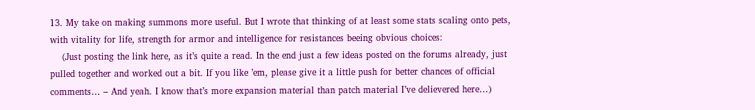13. My take on making summons more useful. But I wrote that thinking of at least some stats scaling onto pets, with vitality for life, strength for armor and intelligence for resistances beeing obvious choices:
    (Just posting the link here, as it’s quite a read. In the end just a few ideas posted on the forums already, just pulled together and worked out a bit. If you like ’em, please give it a little push for better chances of official comments… – And yeah. I know that’s more expansion material than patch material I’ve delievered here…)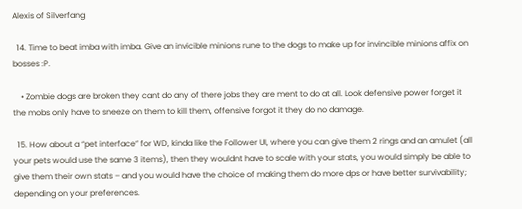Alexis of Silverfang

  14. Time to beat imba with imba. Give an invicible minions rune to the dogs to make up for invincible minions affix on bosses :P.

    • Zombie dogs are broken they cant do any of there jobs they are ment to do at all. Look defensive power forget it the mobs only have to sneeze on them to kill them, offensive forgot it they do no damage.

  15. How about a “pet interface” for WD, kinda like the Follower UI, where you can give them 2 rings and an amulet (all your pets would use the same 3 items), then they wouldnt have to scale with your stats, you would simply be able to give them their own stats – and you would have the choice of making them do more dps or have better survivability; depending on your preferences.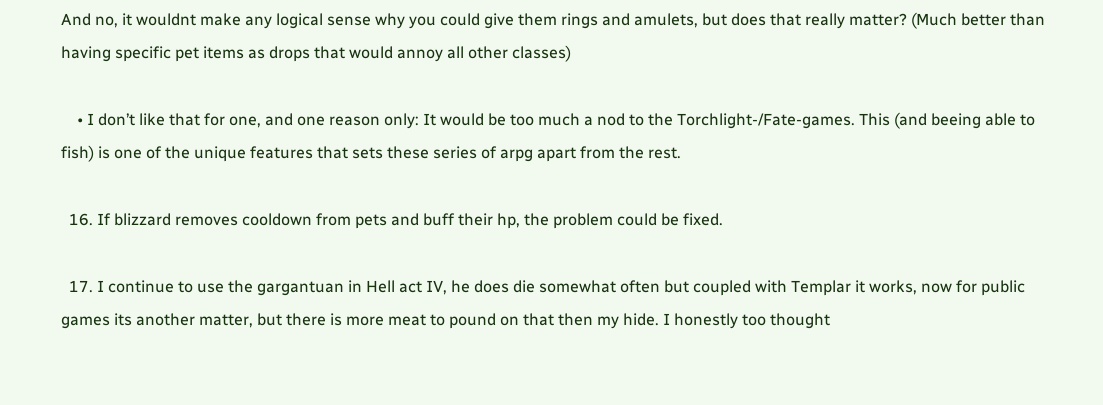And no, it wouldnt make any logical sense why you could give them rings and amulets, but does that really matter? (Much better than having specific pet items as drops that would annoy all other classes)

    • I don’t like that for one, and one reason only: It would be too much a nod to the Torchlight-/Fate-games. This (and beeing able to fish) is one of the unique features that sets these series of arpg apart from the rest.

  16. If blizzard removes cooldown from pets and buff their hp, the problem could be fixed.

  17. I continue to use the gargantuan in Hell act IV, he does die somewhat often but coupled with Templar it works, now for public games its another matter, but there is more meat to pound on that then my hide. I honestly too thought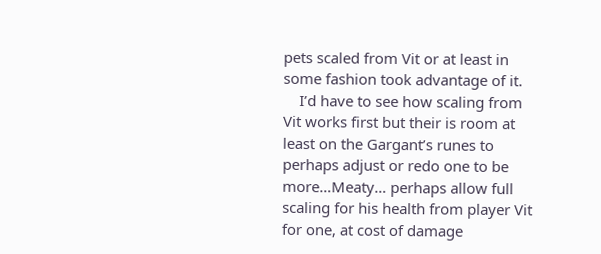pets scaled from Vit or at least in some fashion took advantage of it.
    I’d have to see how scaling from Vit works first but their is room at least on the Gargant’s runes to perhaps adjust or redo one to be more…Meaty… perhaps allow full scaling for his health from player Vit for one, at cost of damage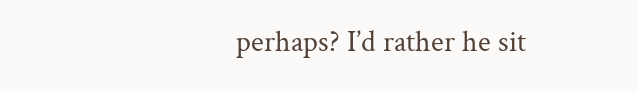perhaps? I’d rather he sit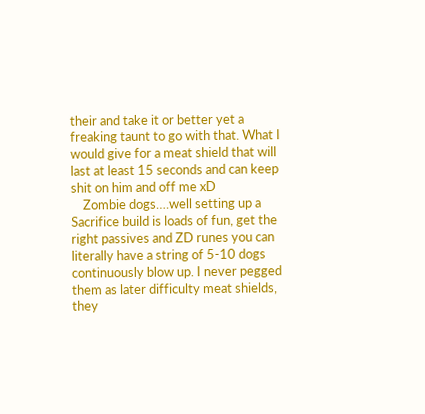their and take it or better yet a freaking taunt to go with that. What I would give for a meat shield that will last at least 15 seconds and can keep shit on him and off me xD
    Zombie dogs….well setting up a Sacrifice build is loads of fun, get the right passives and ZD runes you can literally have a string of 5-10 dogs continuously blow up. I never pegged them as later difficulty meat shields, they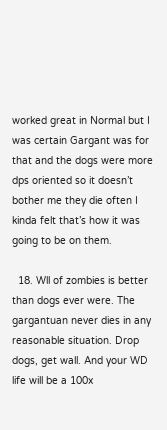worked great in Normal but I was certain Gargant was for that and the dogs were more dps oriented so it doesn’t bother me they die often I kinda felt that’s how it was going to be on them.

  18. Wll of zombies is better than dogs ever were. The gargantuan never dies in any reasonable situation. Drop dogs, get wall. And your WD life will be a 100x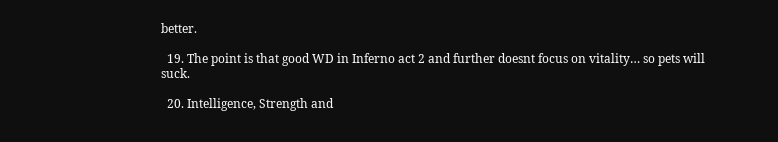better.

  19. The point is that good WD in Inferno act 2 and further doesnt focus on vitality… so pets will suck.

  20. Intelligence, Strength and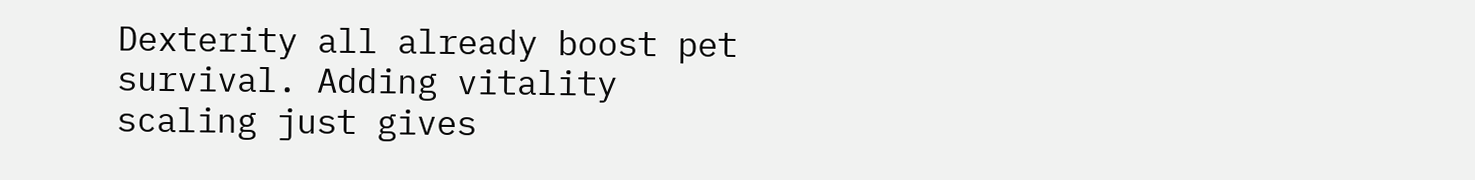Dexterity all already boost pet survival. Adding vitality scaling just gives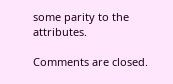some parity to the attributes.

Comments are closed.